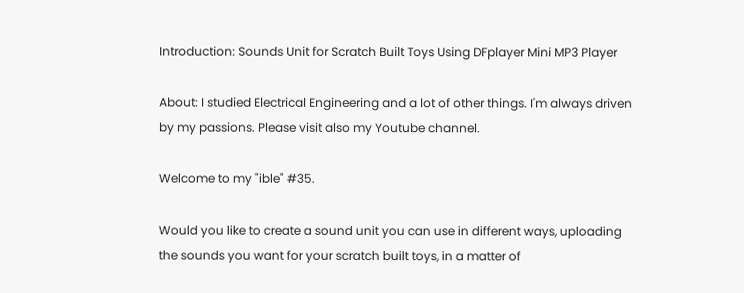Introduction: Sounds Unit for Scratch Built Toys Using DFplayer Mini MP3 Player

About: I studied Electrical Engineering and a lot of other things. I'm always driven by my passions. Please visit also my Youtube channel.

Welcome to my "ible" #35.

Would you like to create a sound unit you can use in different ways, uploading the sounds you want for your scratch built toys, in a matter of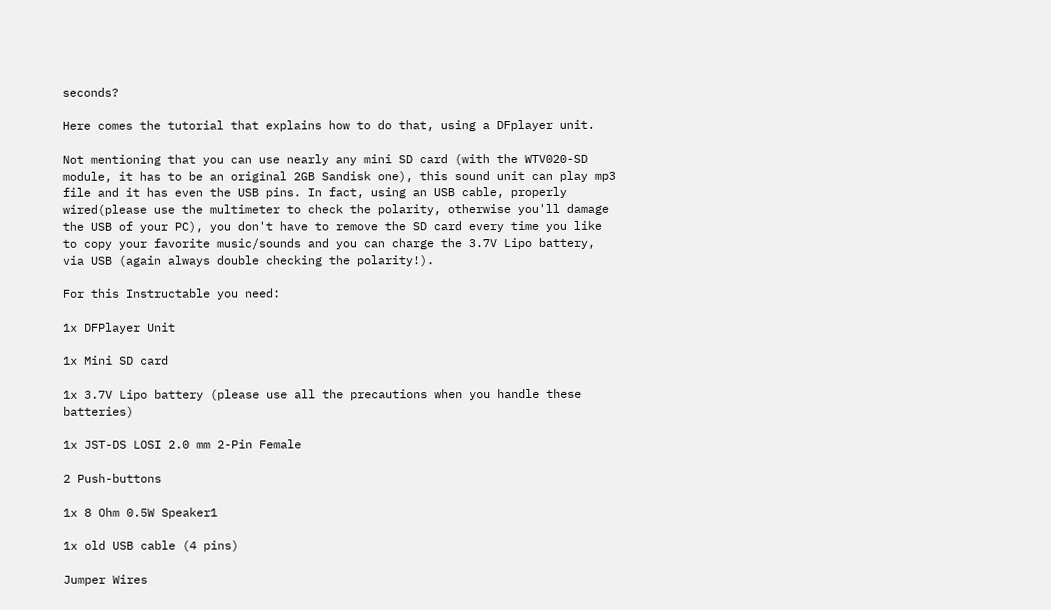seconds?

Here comes the tutorial that explains how to do that, using a DFplayer unit.

Not mentioning that you can use nearly any mini SD card (with the WTV020-SD module, it has to be an original 2GB Sandisk one), this sound unit can play mp3 file and it has even the USB pins. In fact, using an USB cable, properly wired(please use the multimeter to check the polarity, otherwise you'll damage the USB of your PC), you don't have to remove the SD card every time you like to copy your favorite music/sounds and you can charge the 3.7V Lipo battery, via USB (again always double checking the polarity!).

For this Instructable you need:

1x DFPlayer Unit

1x Mini SD card

1x 3.7V Lipo battery (please use all the precautions when you handle these batteries)

1x JST-DS LOSI 2.0 mm 2-Pin Female

2 Push-buttons

1x 8 Ohm 0.5W Speaker1

1x old USB cable (4 pins)

Jumper Wires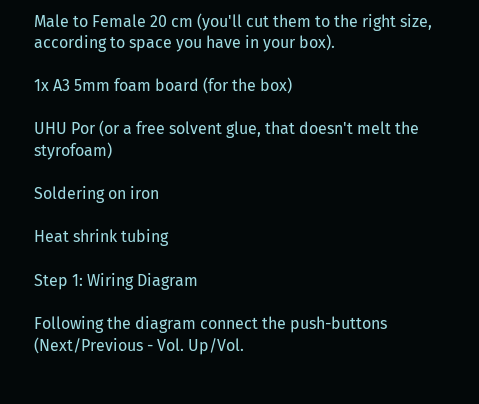Male to Female 20 cm (you'll cut them to the right size, according to space you have in your box).

1x A3 5mm foam board (for the box)

UHU Por (or a free solvent glue, that doesn't melt the styrofoam)

Soldering on iron

Heat shrink tubing

Step 1: Wiring Diagram

Following the diagram connect the push-buttons (Next/Previous - Vol. Up/Vol.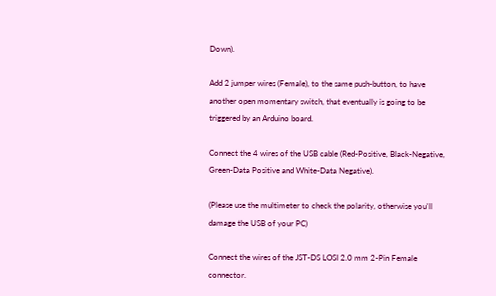Down).

Add 2 jumper wires (Female), to the same push-button, to have another open momentary switch, that eventually is going to be triggered by an Arduino board.

Connect the 4 wires of the USB cable (Red-Positive, Black-Negative, Green-Data Positive and White-Data Negative).

(Please use the multimeter to check the polarity, otherwise you'll damage the USB of your PC)

Connect the wires of the JST-DS LOSI 2.0 mm 2-Pin Female connector.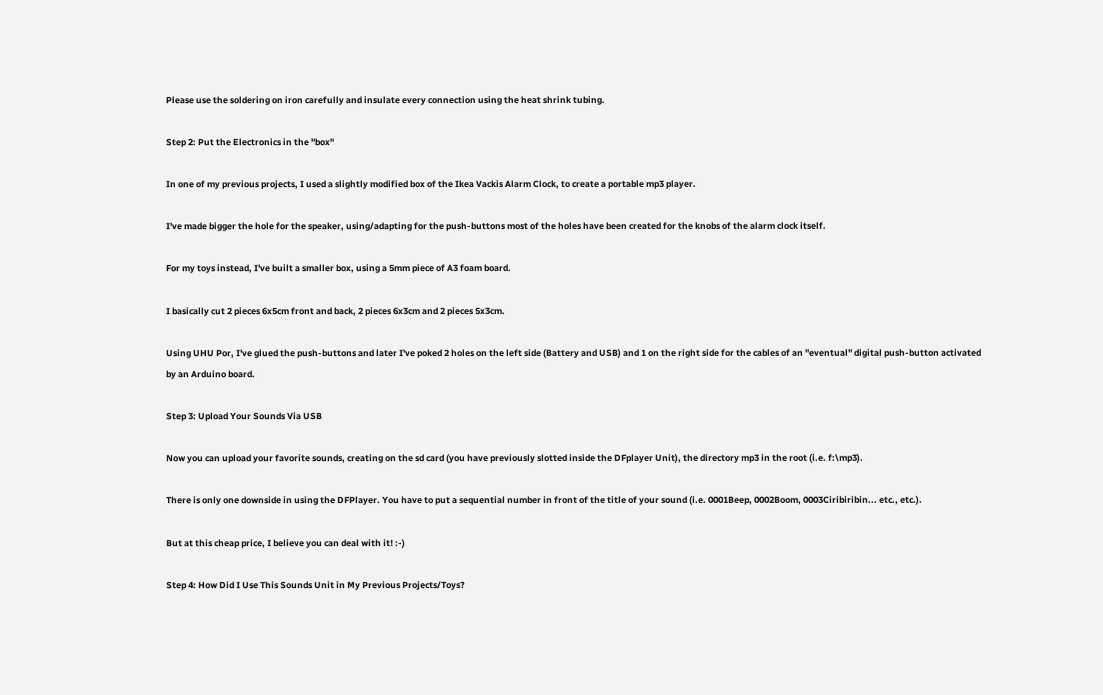Please use the soldering on iron carefully and insulate every connection using the heat shrink tubing.

Step 2: Put the Electronics in the "box"

In one of my previous projects, I used a slightly modified box of the Ikea Vackis Alarm Clock, to create a portable mp3 player.

I've made bigger the hole for the speaker, using/adapting for the push-buttons most of the holes have been created for the knobs of the alarm clock itself.

For my toys instead, I've built a smaller box, using a 5mm piece of A3 foam board.

I basically cut 2 pieces 6x5cm front and back, 2 pieces 6x3cm and 2 pieces 5x3cm.

Using UHU Por, I've glued the push-buttons and later I've poked 2 holes on the left side (Battery and USB) and 1 on the right side for the cables of an "eventual" digital push-button activated by an Arduino board.

Step 3: Upload Your Sounds Via USB

Now you can upload your favorite sounds, creating on the sd card (you have previously slotted inside the DFplayer Unit), the directory mp3 in the root (i.e. f:\mp3).

There is only one downside in using the DFPlayer. You have to put a sequential number in front of the title of your sound (i.e. 0001Beep, 0002Boom, 0003Ciribiribin... etc., etc.).

But at this cheap price, I believe you can deal with it! :-)

Step 4: How Did I Use This Sounds Unit in My Previous Projects/Toys?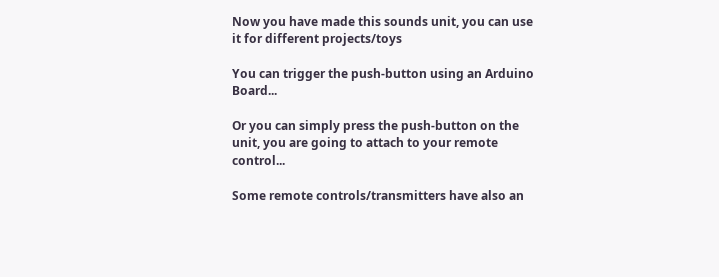Now you have made this sounds unit, you can use it for different projects/toys

You can trigger the push-button using an Arduino Board...

Or you can simply press the push-button on the unit, you are going to attach to your remote control...

Some remote controls/transmitters have also an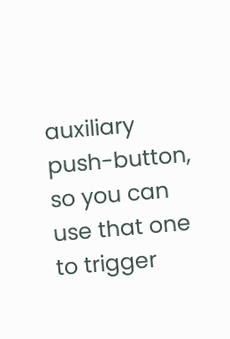auxiliary push-button, so you can use that one to trigger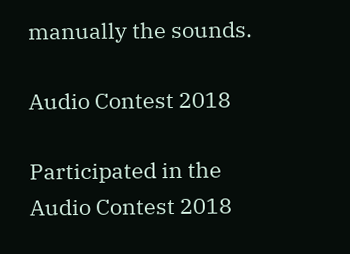manually the sounds.

Audio Contest 2018

Participated in the
Audio Contest 2018